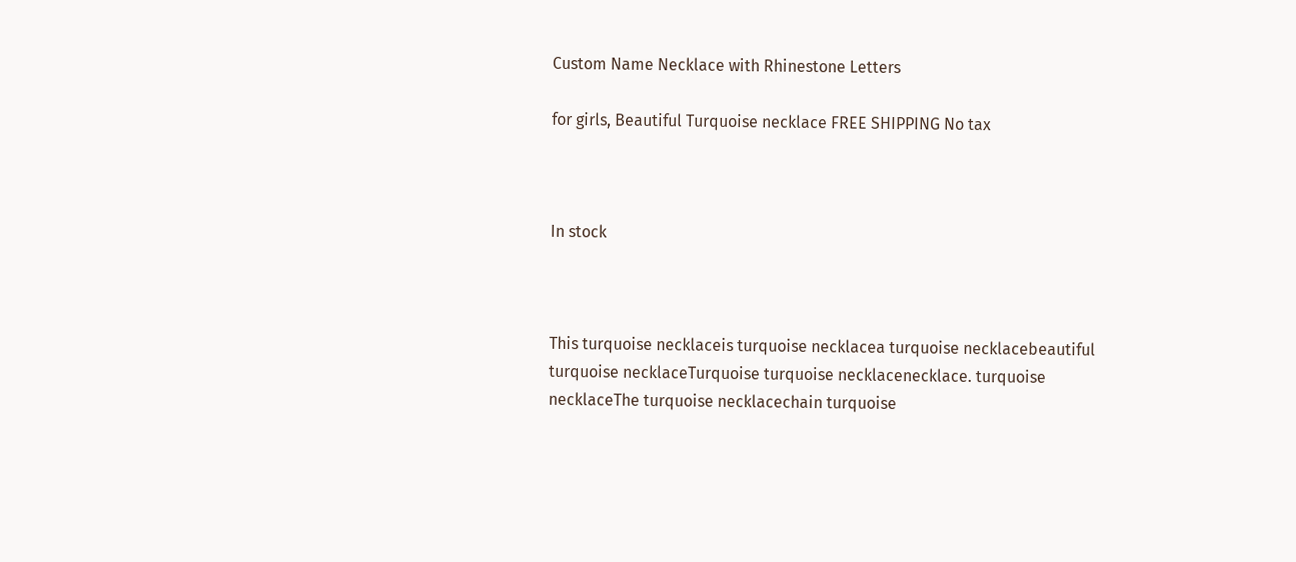Custom Name Necklace with Rhinestone Letters

for girls, Beautiful Turquoise necklace FREE SHIPPING No tax



In stock



This turquoise necklaceis turquoise necklacea turquoise necklacebeautiful turquoise necklaceTurquoise turquoise necklacenecklace. turquoise necklaceThe turquoise necklacechain turquoise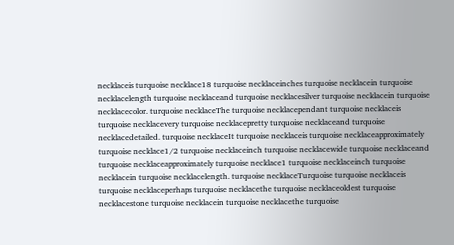necklaceis turquoise necklace18 turquoise necklaceinches turquoise necklacein turquoise necklacelength turquoise necklaceand turquoise necklacesilver turquoise necklacein turquoise necklacecolor. turquoise necklaceThe turquoise necklacependant turquoise necklaceis turquoise necklacevery turquoise necklacepretty turquoise necklaceand turquoise necklacedetailed. turquoise necklaceIt turquoise necklaceis turquoise necklaceapproximately turquoise necklace1/2 turquoise necklaceinch turquoise necklacewide turquoise necklaceand turquoise necklaceapproximately turquoise necklace1 turquoise necklaceinch turquoise necklacein turquoise necklacelength. turquoise necklaceTurquoise turquoise necklaceis turquoise necklaceperhaps turquoise necklacethe turquoise necklaceoldest turquoise necklacestone turquoise necklacein turquoise necklacethe turquoise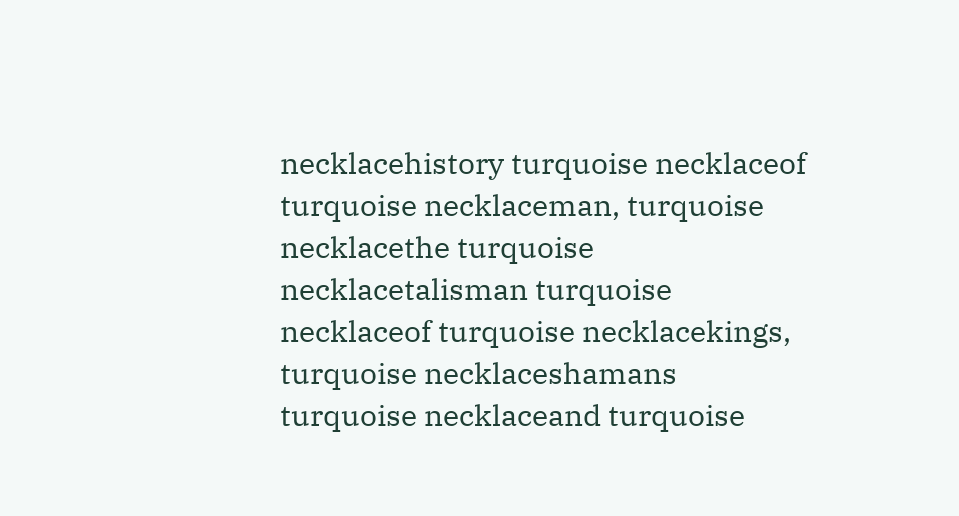necklacehistory turquoise necklaceof turquoise necklaceman, turquoise necklacethe turquoise necklacetalisman turquoise necklaceof turquoise necklacekings, turquoise necklaceshamans turquoise necklaceand turquoise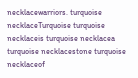necklacewarriors. turquoise necklaceTurquoise turquoise necklaceis turquoise necklacea turquoise necklacestone turquoise necklaceof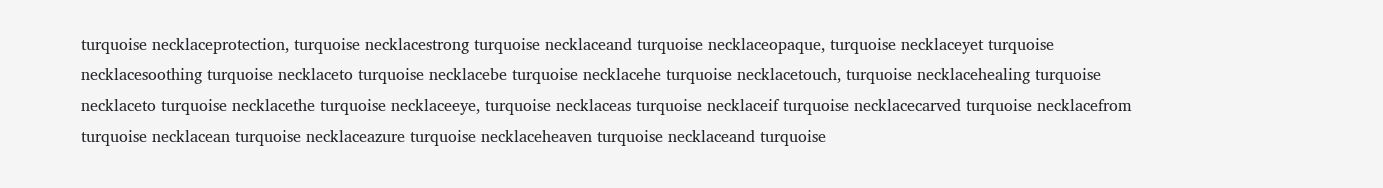turquoise necklaceprotection, turquoise necklacestrong turquoise necklaceand turquoise necklaceopaque, turquoise necklaceyet turquoise necklacesoothing turquoise necklaceto turquoise necklacebe turquoise necklacehe turquoise necklacetouch, turquoise necklacehealing turquoise necklaceto turquoise necklacethe turquoise necklaceeye, turquoise necklaceas turquoise necklaceif turquoise necklacecarved turquoise necklacefrom turquoise necklacean turquoise necklaceazure turquoise necklaceheaven turquoise necklaceand turquoise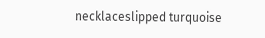necklaceslipped turquoise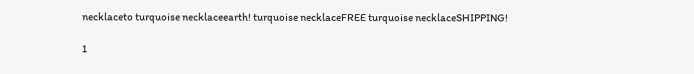necklaceto turquoise necklaceearth! turquoise necklaceFREE turquoise necklaceSHIPPING!

1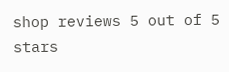shop reviews 5 out of 5 stars